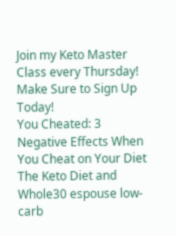Join my Keto Master Class every Thursday! Make Sure to Sign Up Today!
You Cheated: 3 Negative Effects When You Cheat on Your Diet
The Keto Diet and Whole30 espouse low-carb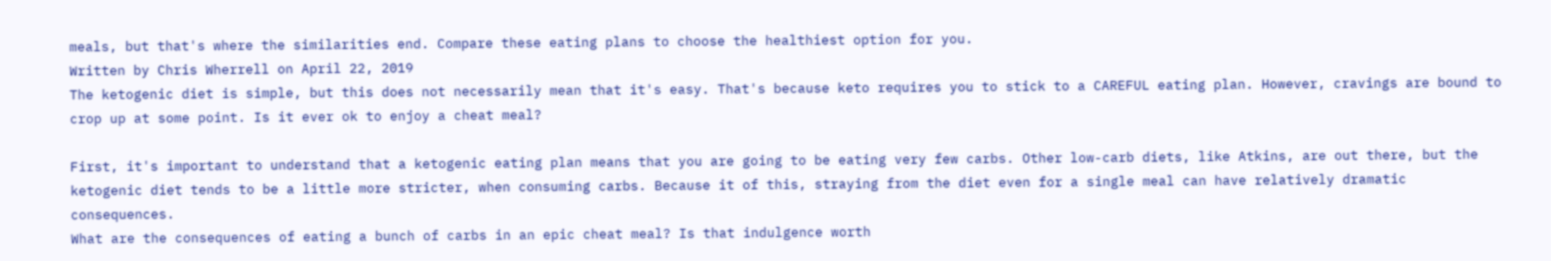meals, but that's where the similarities end. Compare these eating plans to choose the healthiest option for you.
Written by Chris Wherrell on April 22, 2019
The ketogenic diet is simple, but this does not necessarily mean that it's easy. That's because keto requires you to stick to a CAREFUL eating plan. However, cravings are bound to crop up at some point. Is it ever ok to enjoy a cheat meal?

First, it's important to understand that a ketogenic eating plan means that you are going to be eating very few carbs. Other low-carb diets, like Atkins, are out there, but the ketogenic diet tends to be a little more stricter, when consuming carbs. Because it of this, straying from the diet even for a single meal can have relatively dramatic consequences.
What are the consequences of eating a bunch of carbs in an epic cheat meal? Is that indulgence worth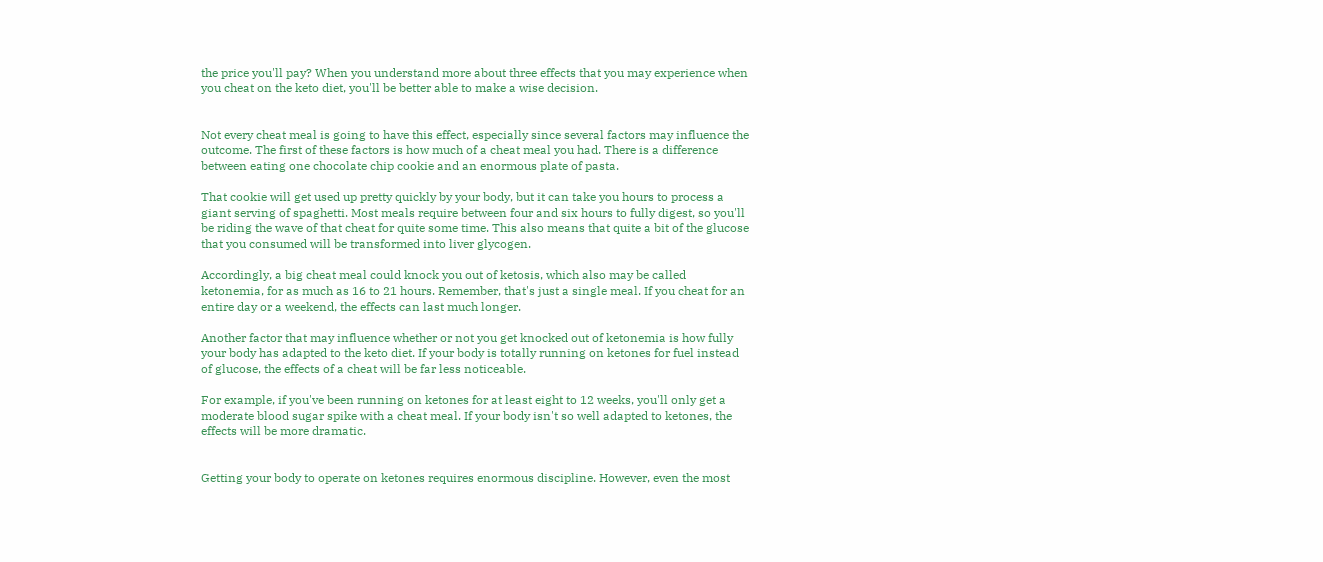the price you'll pay? When you understand more about three effects that you may experience when you cheat on the keto diet, you'll be better able to make a wise decision.


Not every cheat meal is going to have this effect, especially since several factors may influence the outcome. The first of these factors is how much of a cheat meal you had. There is a difference between eating one chocolate chip cookie and an enormous plate of pasta.

That cookie will get used up pretty quickly by your body, but it can take you hours to process a giant serving of spaghetti. Most meals require between four and six hours to fully digest, so you'll be riding the wave of that cheat for quite some time. This also means that quite a bit of the glucose that you consumed will be transformed into liver glycogen.

Accordingly, a big cheat meal could knock you out of ketosis, which also may be called ketonemia, for as much as 16 to 21 hours. Remember, that's just a single meal. If you cheat for an entire day or a weekend, the effects can last much longer.

Another factor that may influence whether or not you get knocked out of ketonemia is how fully your body has adapted to the keto diet. If your body is totally running on ketones for fuel instead of glucose, the effects of a cheat will be far less noticeable.

For example, if you've been running on ketones for at least eight to 12 weeks, you'll only get a moderate blood sugar spike with a cheat meal. If your body isn't so well adapted to ketones, the effects will be more dramatic.


Getting your body to operate on ketones requires enormous discipline. However, even the most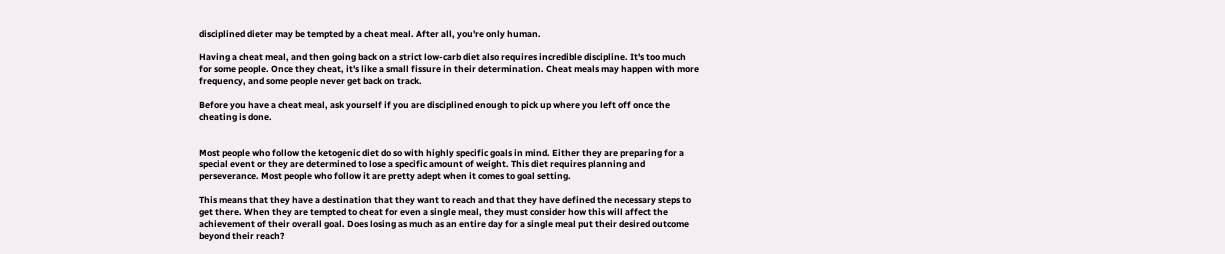disciplined dieter may be tempted by a cheat meal. After all, you're only human.

Having a cheat meal, and then going back on a strict low-carb diet also requires incredible discipline. It's too much for some people. Once they cheat, it's like a small fissure in their determination. Cheat meals may happen with more frequency, and some people never get back on track.

Before you have a cheat meal, ask yourself if you are disciplined enough to pick up where you left off once the cheating is done.


Most people who follow the ketogenic diet do so with highly specific goals in mind. Either they are preparing for a special event or they are determined to lose a specific amount of weight. This diet requires planning and perseverance. Most people who follow it are pretty adept when it comes to goal setting.

This means that they have a destination that they want to reach and that they have defined the necessary steps to get there. When they are tempted to cheat for even a single meal, they must consider how this will affect the achievement of their overall goal. Does losing as much as an entire day for a single meal put their desired outcome beyond their reach?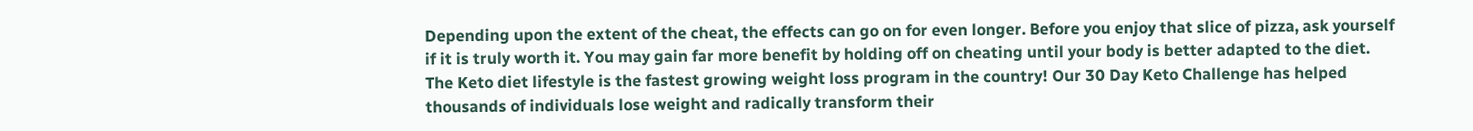Depending upon the extent of the cheat, the effects can go on for even longer. Before you enjoy that slice of pizza, ask yourself if it is truly worth it. You may gain far more benefit by holding off on cheating until your body is better adapted to the diet.
The Keto diet lifestyle is the fastest growing weight loss program in the country! Our 30 Day Keto Challenge has helped thousands of individuals lose weight and radically transform their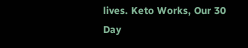lives. Keto Works, Our 30 Day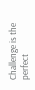Challenge is the perfect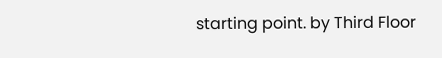starting point. by Third Floor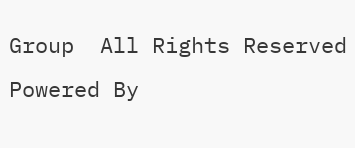Group  All Rights Reserved
Powered By